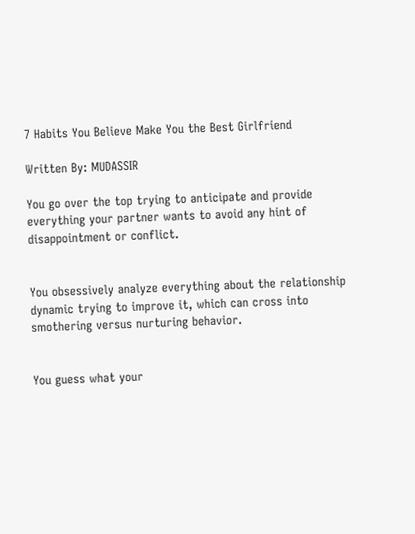7 Habits You Believe Make You the Best Girlfriend

Written By: MUDASSIR

You go over the top trying to anticipate and provide everything your partner wants to avoid any hint of disappointment or conflict.


You obsessively analyze everything about the relationship dynamic trying to improve it, which can cross into smothering versus nurturing behavior.


You guess what your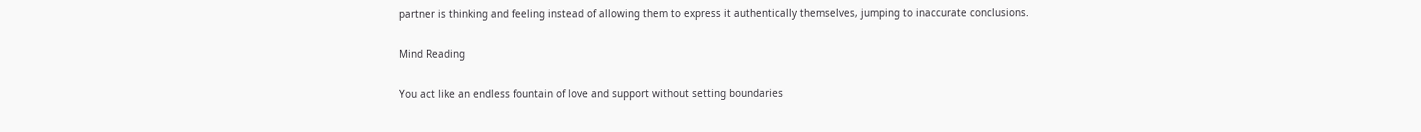partner is thinking and feeling instead of allowing them to express it authentically themselves, jumping to inaccurate conclusions.

Mind Reading

You act like an endless fountain of love and support without setting boundaries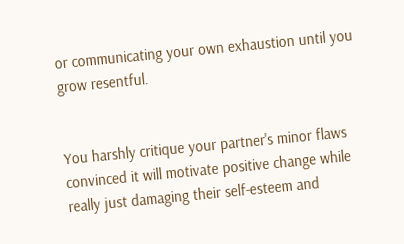or communicating your own exhaustion until you grow resentful.


You harshly critique your partner's minor flaws convinced it will motivate positive change while really just damaging their self-esteem and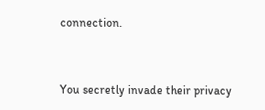connection.


You secretly invade their privacy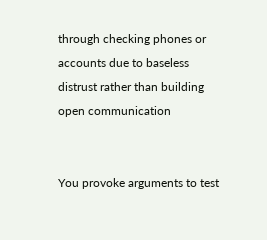through checking phones or accounts due to baseless distrust rather than building open communication


You provoke arguments to test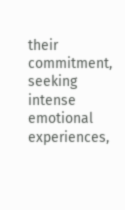their commitment, seeking intense emotional experiences,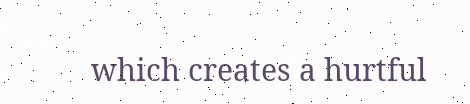which creates a hurtful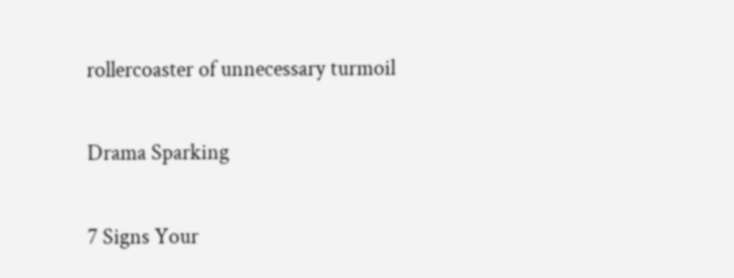rollercoaster of unnecessary turmoil

Drama Sparking

7 Signs Your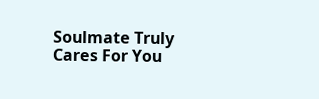Soulmate Truly Cares For You